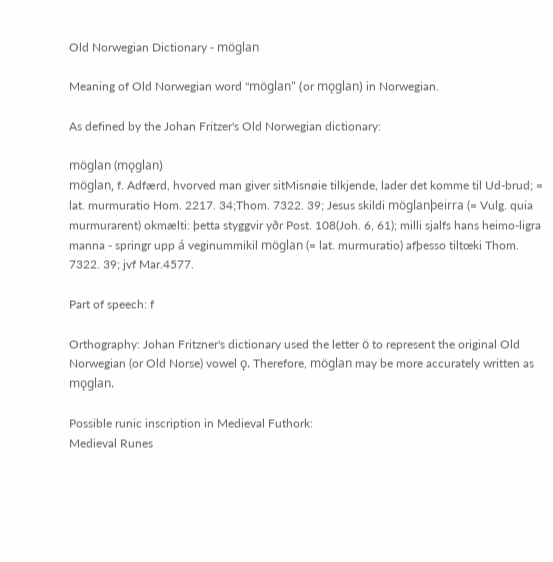Old Norwegian Dictionary - möglan

Meaning of Old Norwegian word "möglan" (or mǫglan) in Norwegian.

As defined by the Johan Fritzer's Old Norwegian dictionary:

möglan (mǫglan)
möglan, f. Adfærd, hvorved man giver sitMisnøie tilkjende, lader det komme til Ud-brud; = lat. murmuratio Hom. 2217. 34;Thom. 7322. 39; Jesus skildi möglanþeirra (= Vulg. quia murmurarent) okmælti: þetta styggvir yðr Post. 108(Joh. 6, 61); milli sjalfs hans heimo-ligra manna - springr upp á veginummikil möglan (= lat. murmuratio) afþesso tiltœki Thom. 7322. 39; jvf Mar.4577.

Part of speech: f

Orthography: Johan Fritzner's dictionary used the letter ö to represent the original Old Norwegian (or Old Norse) vowel ǫ. Therefore, möglan may be more accurately written as mǫglan.

Possible runic inscription in Medieval Futhork:
Medieval Runes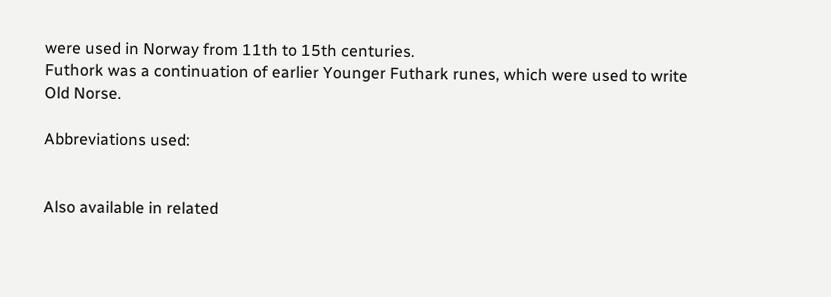were used in Norway from 11th to 15th centuries.
Futhork was a continuation of earlier Younger Futhark runes, which were used to write Old Norse.

Abbreviations used:


Also available in related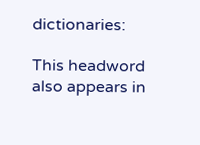dictionaries:

This headword also appears in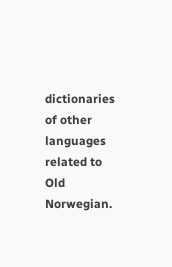dictionaries of other languages related to Old Norwegian.